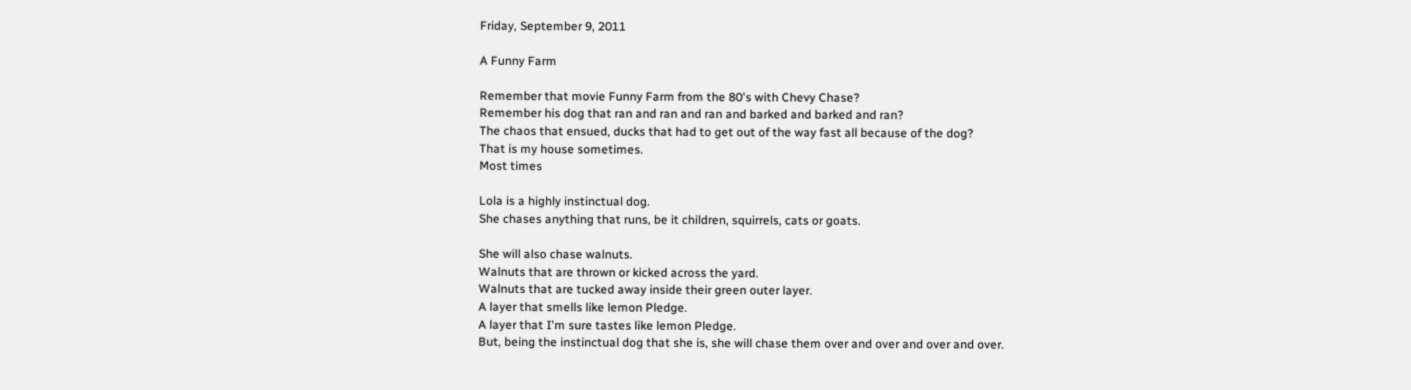Friday, September 9, 2011

A Funny Farm

Remember that movie Funny Farm from the 80's with Chevy Chase?
Remember his dog that ran and ran and ran and barked and barked and ran?
The chaos that ensued, ducks that had to get out of the way fast all because of the dog?
That is my house sometimes.
Most times

Lola is a highly instinctual dog.
She chases anything that runs, be it children, squirrels, cats or goats.

She will also chase walnuts.
Walnuts that are thrown or kicked across the yard.
Walnuts that are tucked away inside their green outer layer.
A layer that smells like lemon Pledge.
A layer that I'm sure tastes like lemon Pledge.
But, being the instinctual dog that she is, she will chase them over and over and over and over.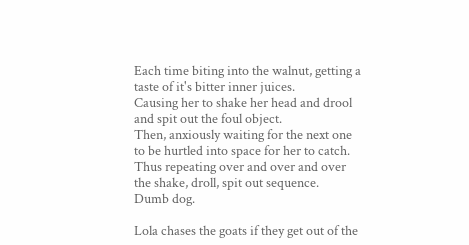Each time biting into the walnut, getting a taste of it's bitter inner juices.
Causing her to shake her head and drool and spit out the foul object.
Then, anxiously waiting for the next one to be hurtled into space for her to catch.
Thus repeating over and over and over the shake, droll, spit out sequence.
Dumb dog.

Lola chases the goats if they get out of the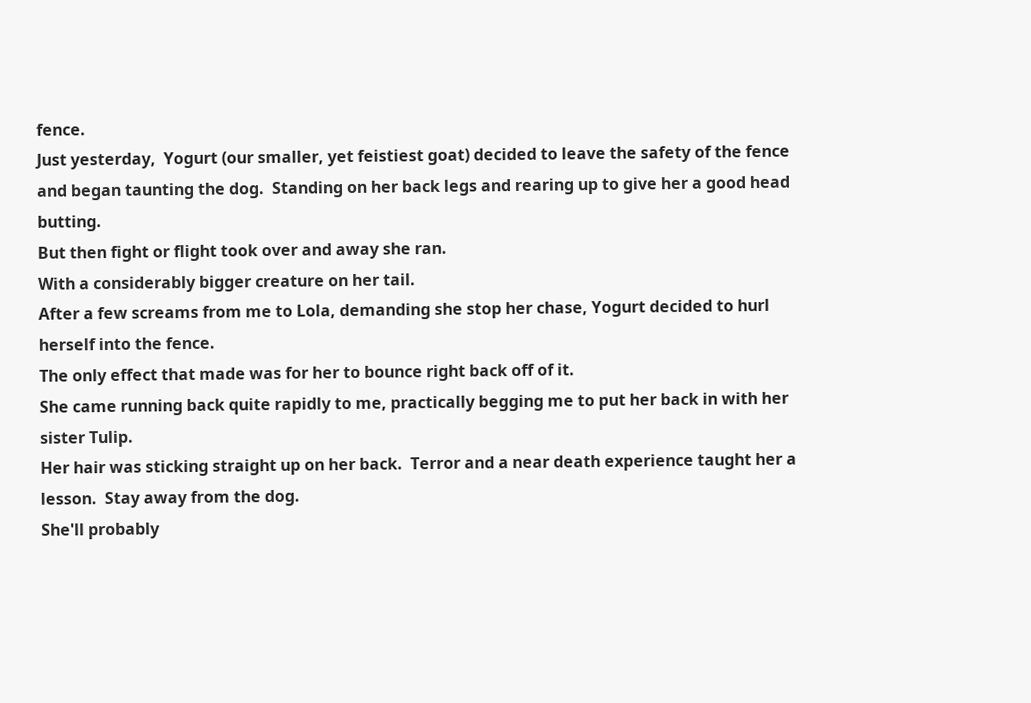fence.
Just yesterday,  Yogurt (our smaller, yet feistiest goat) decided to leave the safety of the fence and began taunting the dog.  Standing on her back legs and rearing up to give her a good head butting.
But then fight or flight took over and away she ran.
With a considerably bigger creature on her tail.
After a few screams from me to Lola, demanding she stop her chase, Yogurt decided to hurl herself into the fence.
The only effect that made was for her to bounce right back off of it.
She came running back quite rapidly to me, practically begging me to put her back in with her sister Tulip.
Her hair was sticking straight up on her back.  Terror and a near death experience taught her a lesson.  Stay away from the dog.
She'll probably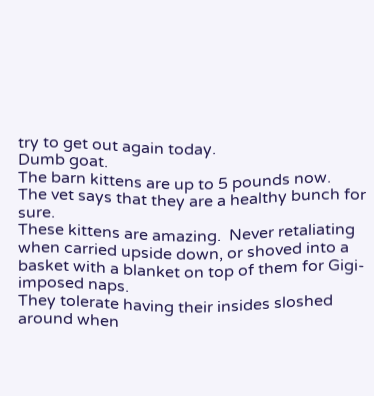try to get out again today.
Dumb goat.
The barn kittens are up to 5 pounds now.
The vet says that they are a healthy bunch for sure.
These kittens are amazing.  Never retaliating when carried upside down, or shoved into a basket with a blanket on top of them for Gigi-imposed naps.
They tolerate having their insides sloshed around when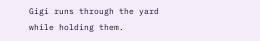Gigi runs through the yard while holding them.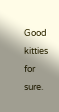Good kitties for sure.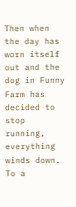Then when the day has worn itself out and the dog in Funny Farm has decided to stop running, everything winds down.
To a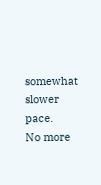somewhat slower pace.
No more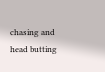chasing and head butting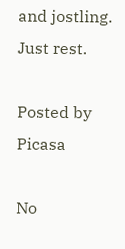and jostling.
Just rest.

Posted by Picasa

No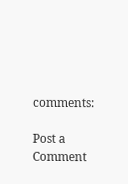comments:

Post a Comment